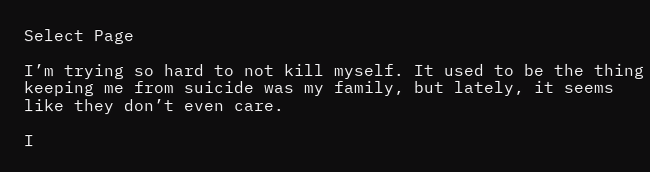Select Page

I’m trying so hard to not kill myself. It used to be the thing keeping me from suicide was my family, but lately, it seems like they don’t even care.

I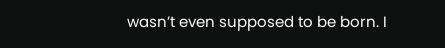wasn’t even supposed to be born. I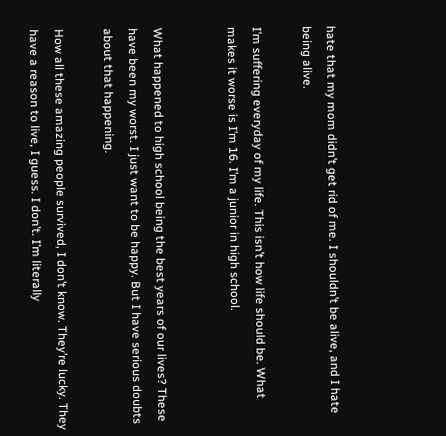hate that my mom didn’t get rid of me. I shouldn’t be alive, and I hate being alive.

I’m suffering everyday of my life. This isn’t how life should be. What makes it worse is I’m 16. I’m a junior in high school.


What happened to high school being the best years of our lives? These have been my worst. I just want to be happy. But I have serious doubts about that happening.

How all these amazing people survived, I don’t know. They’re lucky. They have a reason to live, I guess. I don’t. I’m literally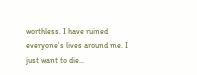worthless. I have ruined everyone’s lives around me. I just want to die…